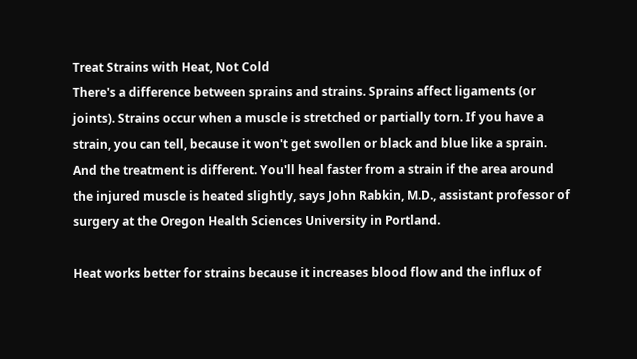Treat Strains with Heat, Not Cold
There's a difference between sprains and strains. Sprains affect ligaments (or joints). Strains occur when a muscle is stretched or partially torn. If you have a strain, you can tell, because it won't get swollen or black and blue like a sprain. And the treatment is different. You'll heal faster from a strain if the area around the injured muscle is heated slightly, says John Rabkin, M.D., assistant professor of surgery at the Oregon Health Sciences University in Portland.

Heat works better for strains because it increases blood flow and the influx of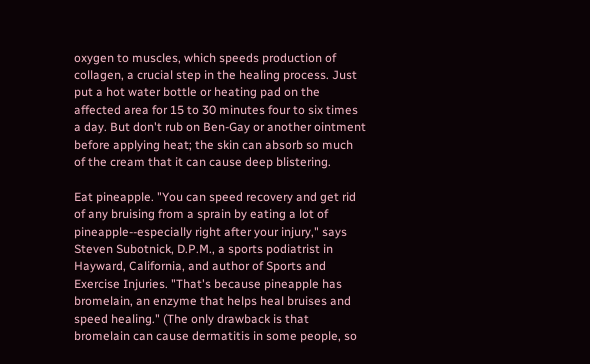oxygen to muscles, which speeds production of collagen, a crucial step in the healing process. Just put a hot water bottle or heating pad on the affected area for 15 to 30 minutes four to six times a day. But don't rub on Ben-Gay or another ointment before applying heat; the skin can absorb so much of the cream that it can cause deep blistering.

Eat pineapple. "You can speed recovery and get rid of any bruising from a sprain by eating a lot of pineapple--especially right after your injury," says Steven Subotnick, D.P.M., a sports podiatrist in Hayward, California, and author of Sports and Exercise Injuries. "That's because pineapple has bromelain, an enzyme that helps heal bruises and speed healing." (The only drawback is that bromelain can cause dermatitis in some people, so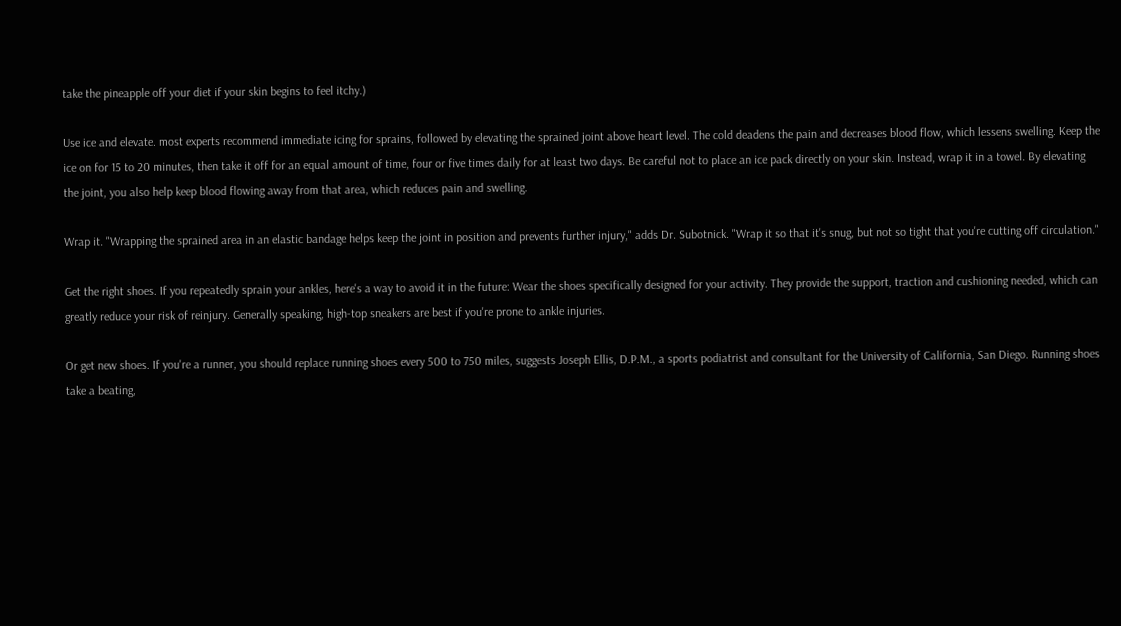take the pineapple off your diet if your skin begins to feel itchy.)

Use ice and elevate. most experts recommend immediate icing for sprains, followed by elevating the sprained joint above heart level. The cold deadens the pain and decreases blood flow, which lessens swelling. Keep the ice on for 15 to 20 minutes, then take it off for an equal amount of time, four or five times daily for at least two days. Be careful not to place an ice pack directly on your skin. Instead, wrap it in a towel. By elevating the joint, you also help keep blood flowing away from that area, which reduces pain and swelling.

Wrap it. "Wrapping the sprained area in an elastic bandage helps keep the joint in position and prevents further injury," adds Dr. Subotnick. "Wrap it so that it's snug, but not so tight that you're cutting off circulation."

Get the right shoes. If you repeatedly sprain your ankles, here's a way to avoid it in the future: Wear the shoes specifically designed for your activity. They provide the support, traction and cushioning needed, which can greatly reduce your risk of reinjury. Generally speaking, high-top sneakers are best if you're prone to ankle injuries.

Or get new shoes. If you're a runner, you should replace running shoes every 500 to 750 miles, suggests Joseph Ellis, D.P.M., a sports podiatrist and consultant for the University of California, San Diego. Running shoes take a beating,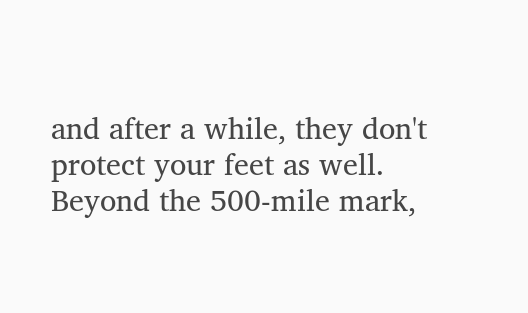and after a while, they don't protect your feet as well. Beyond the 500-mile mark,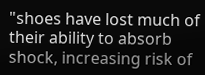"shoes have lost much of their ability to absorb shock, increasing risk of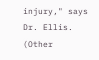injury," says Dr. Ellis. (Other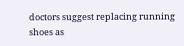doctors suggest replacing running shoes as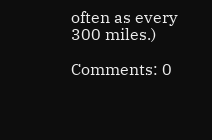often as every 300 miles.)

Comments: 0